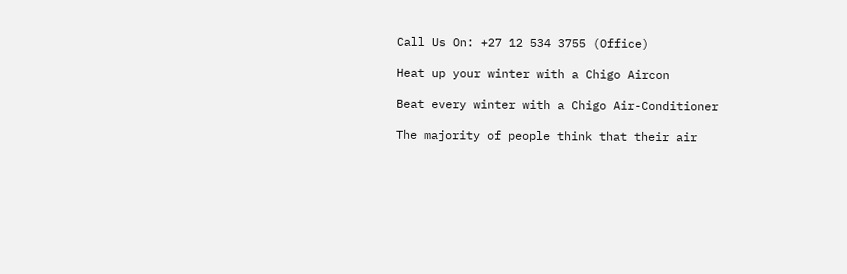Call Us On: +27 12 534 3755 (Office)

Heat up your winter with a Chigo Aircon

Beat every winter with a Chigo Air-Conditioner

The majority of people think that their air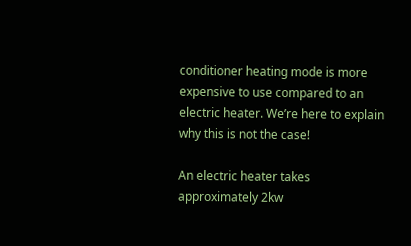conditioner heating mode is more expensive to use compared to an electric heater. We’re here to explain why this is not the case!

An electric heater takes approximately 2kw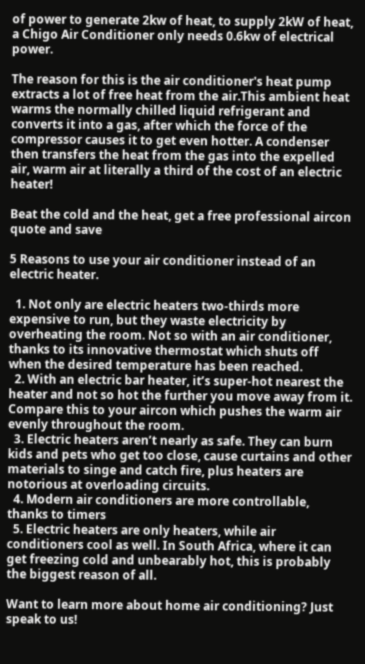of power to generate 2kw of heat, to supply 2kW of heat, a Chigo Air Conditioner only needs 0.6kw of electrical power.

The reason for this is the air conditioner's heat pump extracts a lot of free heat from the air.This ambient heat warms the normally chilled liquid refrigerant and converts it into a gas, after which the force of the compressor causes it to get even hotter. A condenser then transfers the heat from the gas into the expelled air, warm air at literally a third of the cost of an electric heater!

Beat the cold and the heat, get a free professional aircon quote and save

5 Reasons to use your air conditioner instead of an electric heater.

  1. Not only are electric heaters two-thirds more expensive to run, but they waste electricity by overheating the room. Not so with an air conditioner, thanks to its innovative thermostat which shuts off when the desired temperature has been reached.
  2. With an electric bar heater, it’s super-hot nearest the heater and not so hot the further you move away from it. Compare this to your aircon which pushes the warm air evenly throughout the room.
  3. Electric heaters aren’t nearly as safe. They can burn kids and pets who get too close, cause curtains and other materials to singe and catch fire, plus heaters are notorious at overloading circuits.
  4. Modern air conditioners are more controllable, thanks to timers
  5. Electric heaters are only heaters, while air conditioners cool as well. In South Africa, where it can get freezing cold and unbearably hot, this is probably the biggest reason of all.

Want to learn more about home air conditioning? Just speak to us!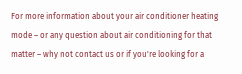For more information about your air conditioner heating mode – or any question about air conditioning for that matter – why not contact us or if you're looking for a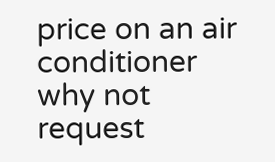price on an air conditioner why not request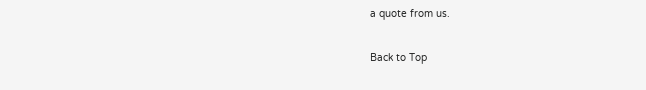a quote from us.

Back to Top